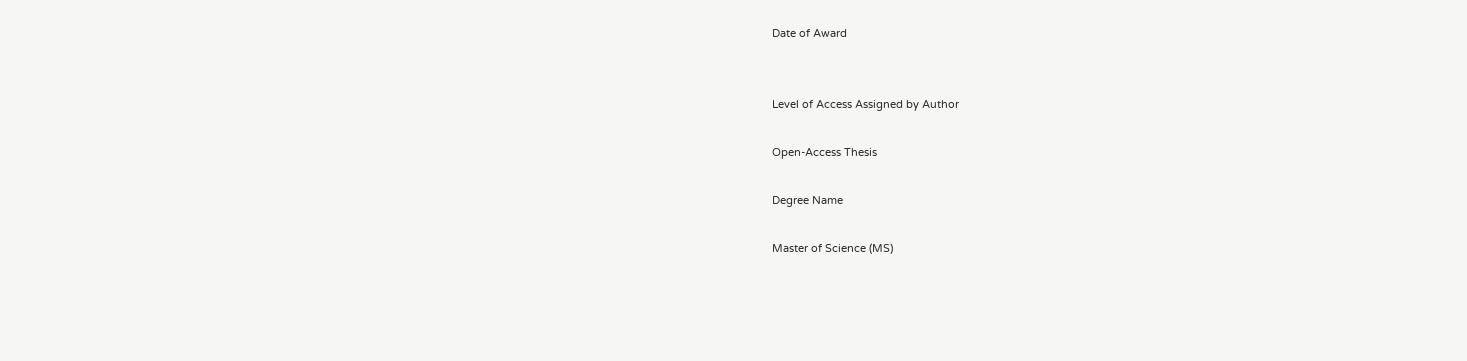Date of Award


Level of Access Assigned by Author

Open-Access Thesis

Degree Name

Master of Science (MS)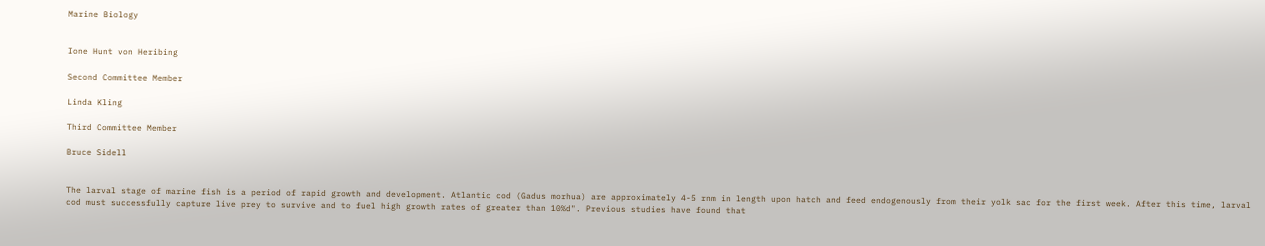Marine Biology


Ione Hunt von Heribing

Second Committee Member

Linda Kling

Third Committee Member

Bruce Sidell


The larval stage of marine fish is a period of rapid growth and development. Atlantic cod (Gadus morhua) are approximately 4-5 rnm in length upon hatch and feed endogenously from their yolk sac for the first week. After this time, larval cod must successfully capture live prey to survive and to fuel high growth rates of greater than 10%d". Previous studies have found that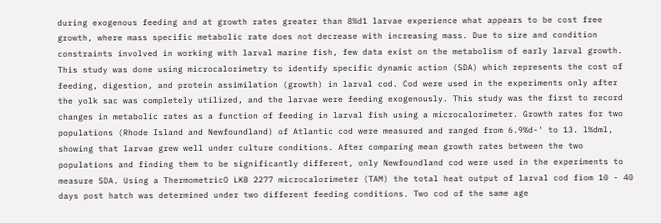during exogenous feeding and at growth rates greater than 8%d1 larvae experience what appears to be cost free growth, where mass specific metabolic rate does not decrease with increasing mass. Due to size and condition constraints involved in working with larval marine fish, few data exist on the metabolism of early larval growth. This study was done using microcalorimetry to identify specific dynamic action (SDA) which represents the cost of feeding, digestion, and protein assimilation (growth) in larval cod. Cod were used in the experiments only after the yolk sac was completely utilized, and the larvae were feeding exogenously. This study was the first to record changes in metabolic rates as a function of feeding in larval fish using a microcalorimeter. Growth rates for two populations (Rhode Island and Newfoundland) of Atlantic cod were measured and ranged from 6.9%d-' to 13. l%dml, showing that larvae grew well under culture conditions. After comparing mean growth rates between the two populations and finding them to be significantly different, only Newfoundland cod were used in the experiments to measure SDA. Using a ThermometricO LKB 2277 microcalorimeter (TAM) the total heat output of larval cod fiom 10 - 40 days post hatch was determined under two different feeding conditions. Two cod of the same age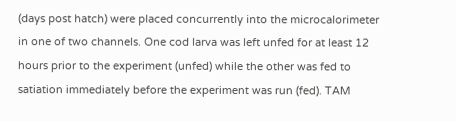(days post hatch) were placed concurrently into the microcalorimeter in one of two channels. One cod larva was left unfed for at least 12 hours prior to the experiment (unfed) while the other was fed to satiation immediately before the experiment was run (fed). TAM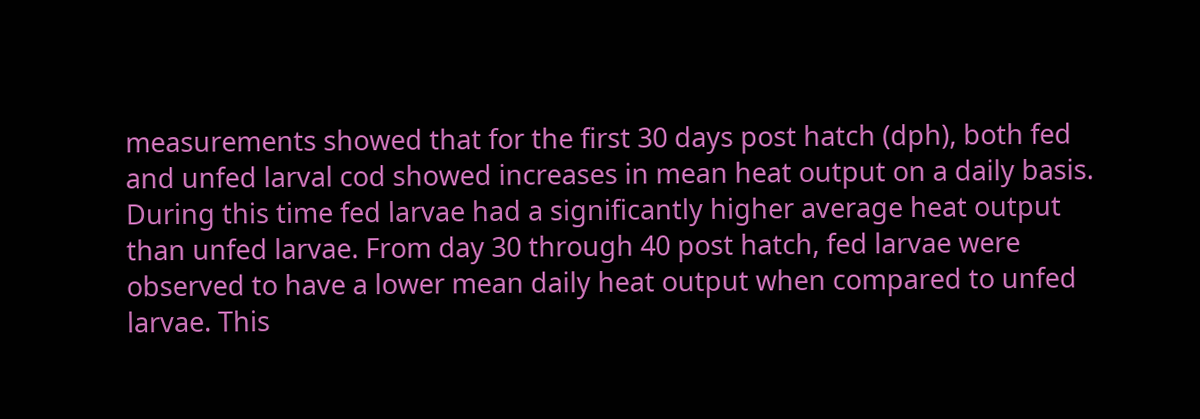measurements showed that for the first 30 days post hatch (dph), both fed and unfed larval cod showed increases in mean heat output on a daily basis. During this time fed larvae had a significantly higher average heat output than unfed larvae. From day 30 through 40 post hatch, fed larvae were observed to have a lower mean daily heat output when compared to unfed larvae. This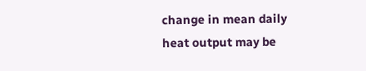change in mean daily heat output may be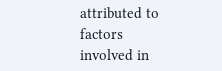attributed to factors involved in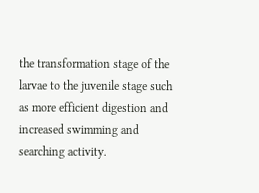the transformation stage of the larvae to the juvenile stage such as more efficient digestion and increased swimming and searching activity.